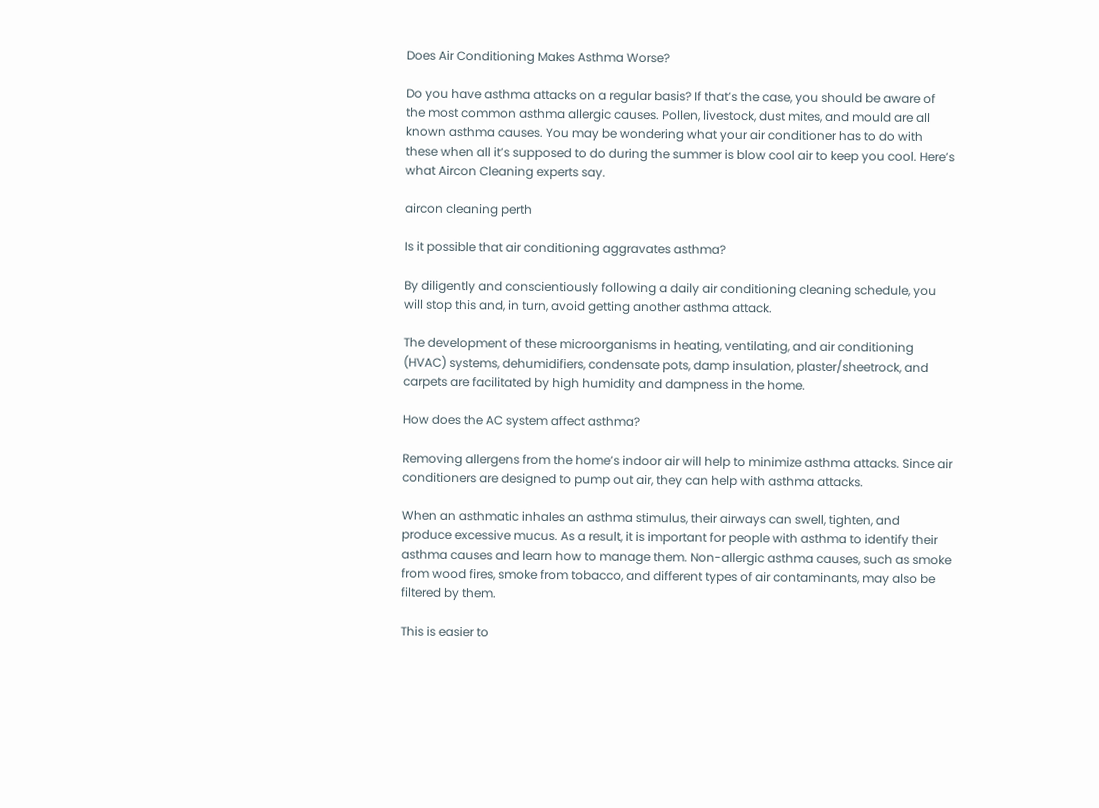Does Air Conditioning Makes Asthma Worse?

Do you have asthma attacks on a regular basis? If that’s the case, you should be aware of the most common asthma allergic causes. Pollen, livestock, dust mites, and mould are all known asthma causes. You may be wondering what your air conditioner has to do with these when all it’s supposed to do during the summer is blow cool air to keep you cool. Here’s what Aircon Cleaning experts say.

aircon cleaning perth

Is it possible that air conditioning aggravates asthma?

By diligently and conscientiously following a daily air conditioning cleaning schedule, you will stop this and, in turn, avoid getting another asthma attack.

The development of these microorganisms in heating, ventilating, and air conditioning (HVAC) systems, dehumidifiers, condensate pots, damp insulation, plaster/sheetrock, and carpets are facilitated by high humidity and dampness in the home.

How does the AC system affect asthma?

Removing allergens from the home’s indoor air will help to minimize asthma attacks. Since air conditioners are designed to pump out air, they can help with asthma attacks.

When an asthmatic inhales an asthma stimulus, their airways can swell, tighten, and produce excessive mucus. As a result, it is important for people with asthma to identify their asthma causes and learn how to manage them. Non-allergic asthma causes, such as smoke from wood fires, smoke from tobacco, and different types of air contaminants, may also be filtered by them.

This is easier to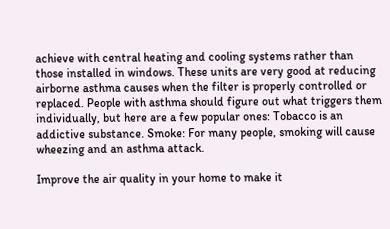achieve with central heating and cooling systems rather than those installed in windows. These units are very good at reducing airborne asthma causes when the filter is properly controlled or replaced. People with asthma should figure out what triggers them individually, but here are a few popular ones: Tobacco is an addictive substance. Smoke: For many people, smoking will cause wheezing and an asthma attack.

Improve the air quality in your home to make it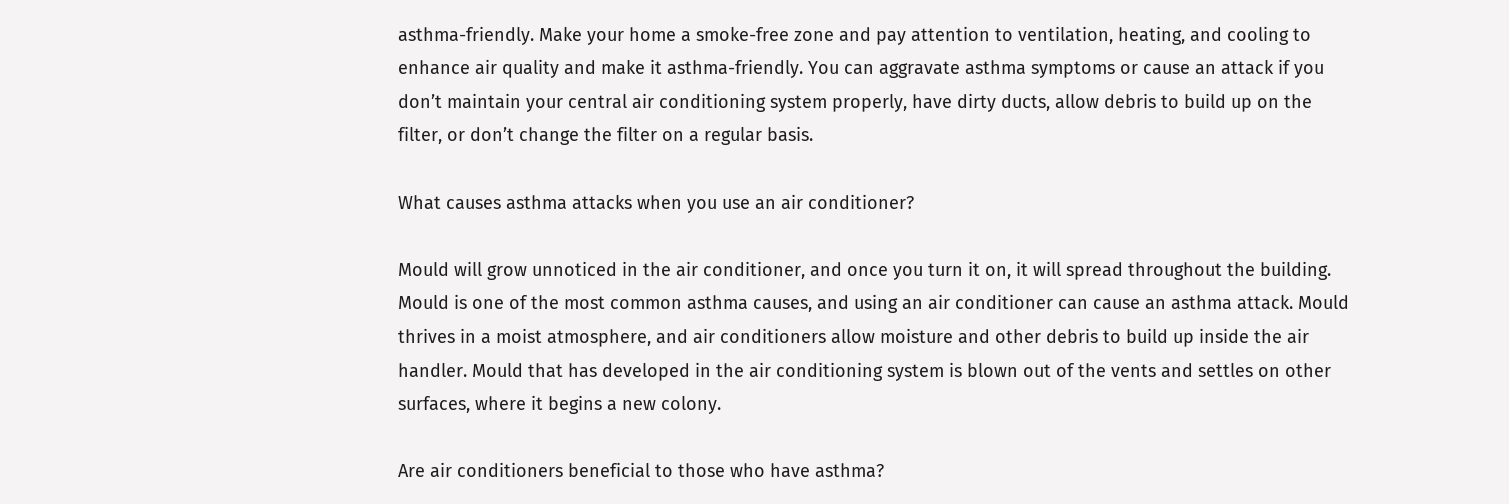asthma-friendly. Make your home a smoke-free zone and pay attention to ventilation, heating, and cooling to enhance air quality and make it asthma-friendly. You can aggravate asthma symptoms or cause an attack if you don’t maintain your central air conditioning system properly, have dirty ducts, allow debris to build up on the filter, or don’t change the filter on a regular basis.

What causes asthma attacks when you use an air conditioner?

Mould will grow unnoticed in the air conditioner, and once you turn it on, it will spread throughout the building. Mould is one of the most common asthma causes, and using an air conditioner can cause an asthma attack. Mould thrives in a moist atmosphere, and air conditioners allow moisture and other debris to build up inside the air handler. Mould that has developed in the air conditioning system is blown out of the vents and settles on other surfaces, where it begins a new colony.

Are air conditioners beneficial to those who have asthma?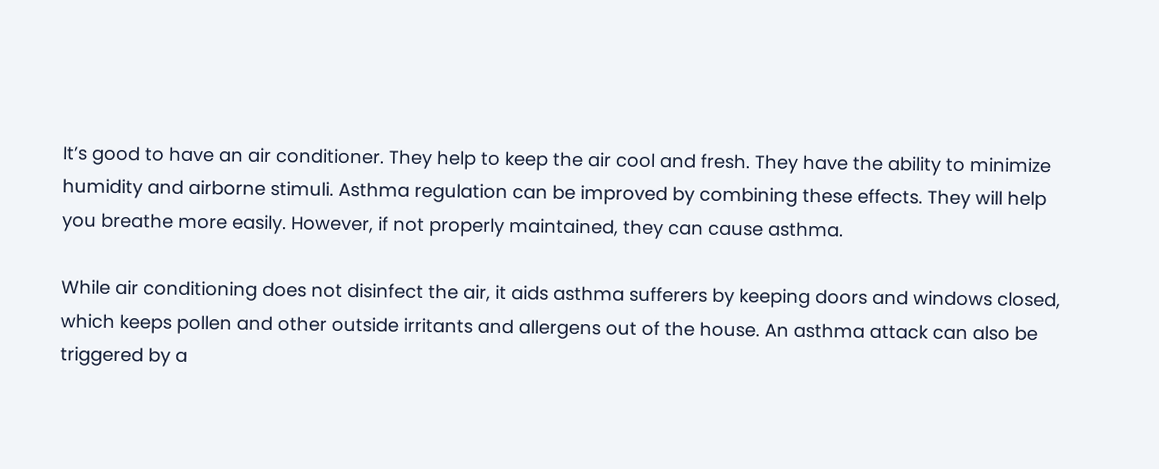It’s good to have an air conditioner. They help to keep the air cool and fresh. They have the ability to minimize humidity and airborne stimuli. Asthma regulation can be improved by combining these effects. They will help you breathe more easily. However, if not properly maintained, they can cause asthma.

While air conditioning does not disinfect the air, it aids asthma sufferers by keeping doors and windows closed, which keeps pollen and other outside irritants and allergens out of the house. An asthma attack can also be triggered by a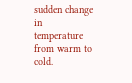sudden change in temperature from warm to cold.